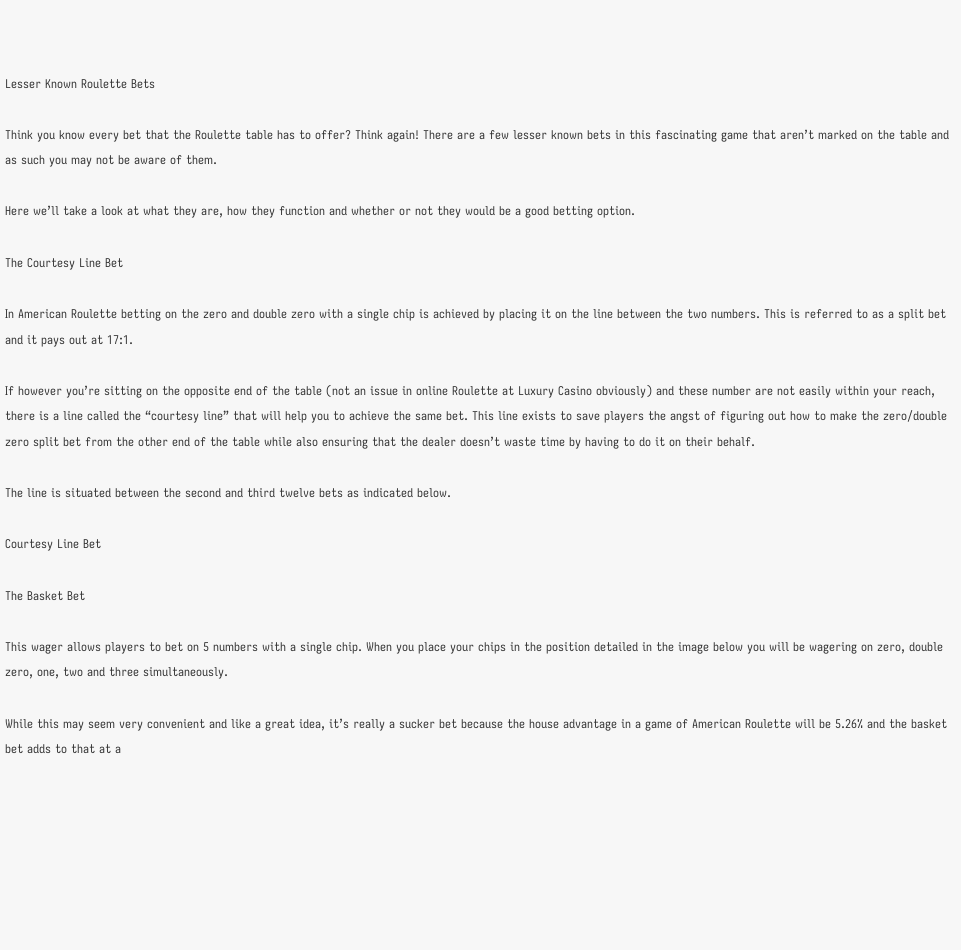Lesser Known Roulette Bets

Think you know every bet that the Roulette table has to offer? Think again! There are a few lesser known bets in this fascinating game that aren’t marked on the table and as such you may not be aware of them.

Here we’ll take a look at what they are, how they function and whether or not they would be a good betting option.

The Courtesy Line Bet

In American Roulette betting on the zero and double zero with a single chip is achieved by placing it on the line between the two numbers. This is referred to as a split bet and it pays out at 17:1.

If however you’re sitting on the opposite end of the table (not an issue in online Roulette at Luxury Casino obviously) and these number are not easily within your reach, there is a line called the “courtesy line” that will help you to achieve the same bet. This line exists to save players the angst of figuring out how to make the zero/double zero split bet from the other end of the table while also ensuring that the dealer doesn’t waste time by having to do it on their behalf.

The line is situated between the second and third twelve bets as indicated below.

Courtesy Line Bet

The Basket Bet

This wager allows players to bet on 5 numbers with a single chip. When you place your chips in the position detailed in the image below you will be wagering on zero, double zero, one, two and three simultaneously.

While this may seem very convenient and like a great idea, it’s really a sucker bet because the house advantage in a game of American Roulette will be 5.26% and the basket bet adds to that at a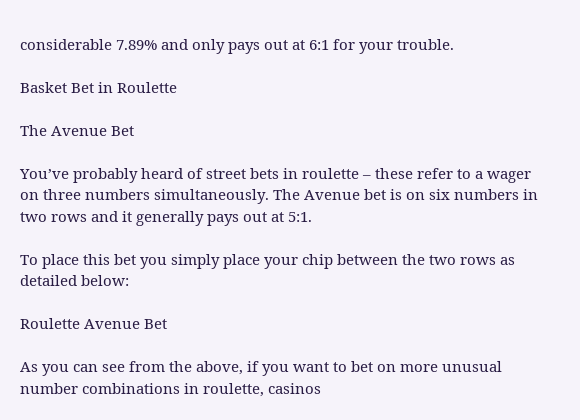considerable 7.89% and only pays out at 6:1 for your trouble.

Basket Bet in Roulette

The Avenue Bet

You’ve probably heard of street bets in roulette – these refer to a wager on three numbers simultaneously. The Avenue bet is on six numbers in two rows and it generally pays out at 5:1.

To place this bet you simply place your chip between the two rows as detailed below:

Roulette Avenue Bet

As you can see from the above, if you want to bet on more unusual number combinations in roulette, casinos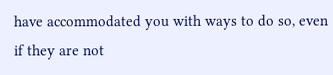have accommodated you with ways to do so, even if they are not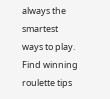always the smartest ways to play. Find winning roulette tips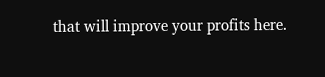that will improve your profits here.